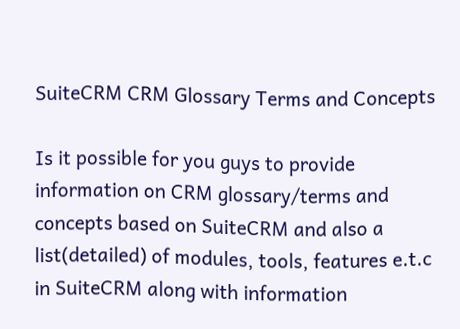SuiteCRM CRM Glossary Terms and Concepts

Is it possible for you guys to provide information on CRM glossary/terms and concepts based on SuiteCRM and also a list(detailed) of modules, tools, features e.t.c in SuiteCRM along with information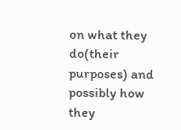on what they do(their purposes) and possibly how they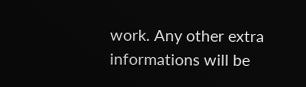work. Any other extra informations will be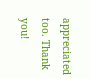appreciated too. Thank you!